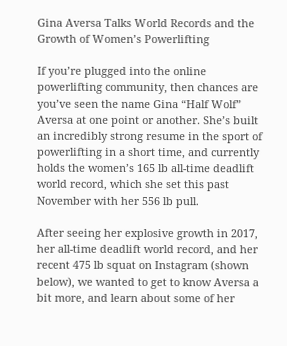Gina Aversa Talks World Records and the Growth of Women’s Powerlifting

If you’re plugged into the online powerlifting community, then chances are you’ve seen the name Gina “Half Wolf” Aversa at one point or another. She’s built an incredibly strong resume in the sport of powerlifting in a short time, and currently holds the women’s 165 lb all-time deadlift world record, which she set this past November with her 556 lb pull.

After seeing her explosive growth in 2017, her all-time deadlift world record, and her recent 475 lb squat on Instagram (shown below), we wanted to get to know Aversa a bit more, and learn about some of her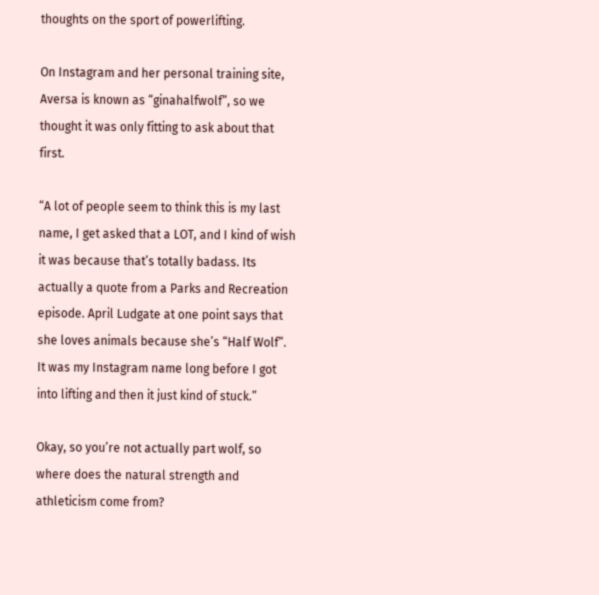thoughts on the sport of powerlifting.

On Instagram and her personal training site, Aversa is known as “ginahalfwolf”, so we thought it was only fitting to ask about that first.

“A lot of people seem to think this is my last name, I get asked that a LOT, and I kind of wish it was because that’s totally badass. Its actually a quote from a Parks and Recreation episode. April Ludgate at one point says that she loves animals because she’s “Half Wolf”. It was my Instagram name long before I got into lifting and then it just kind of stuck.”

Okay, so you’re not actually part wolf, so where does the natural strength and athleticism come from?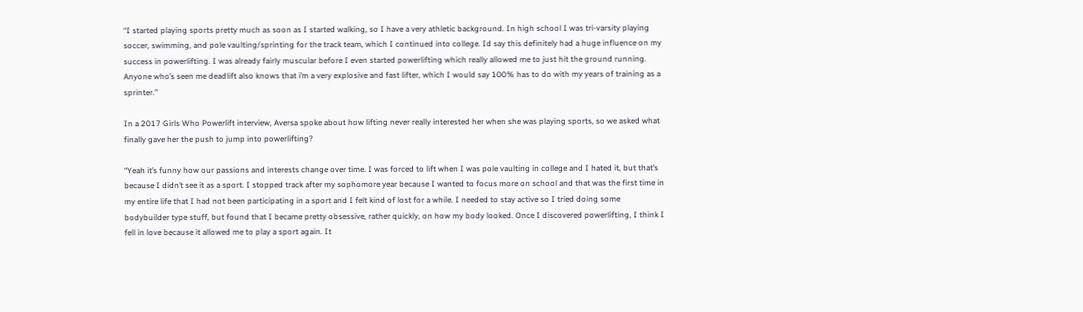“I started playing sports pretty much as soon as I started walking, so I have a very athletic background. In high school I was tri-varsity playing soccer, swimming, and pole vaulting/sprinting for the track team, which I continued into college. Id say this definitely had a huge influence on my success in powerlifting. I was already fairly muscular before I even started powerlifting which really allowed me to just hit the ground running. Anyone who’s seen me deadlift also knows that i’m a very explosive and fast lifter, which I would say 100% has to do with my years of training as a sprinter.”

In a 2017 Girls Who Powerlift interview, Aversa spoke about how lifting never really interested her when she was playing sports, so we asked what finally gave her the push to jump into powerlifting?

“Yeah it’s funny how our passions and interests change over time. I was forced to lift when I was pole vaulting in college and I hated it, but that’s because I didn’t see it as a sport. I stopped track after my sophomore year because I wanted to focus more on school and that was the first time in my entire life that I had not been participating in a sport and I felt kind of lost for a while. I needed to stay active so I tried doing some bodybuilder type stuff, but found that I became pretty obsessive, rather quickly, on how my body looked. Once I discovered powerlifting, I think I fell in love because it allowed me to play a sport again. It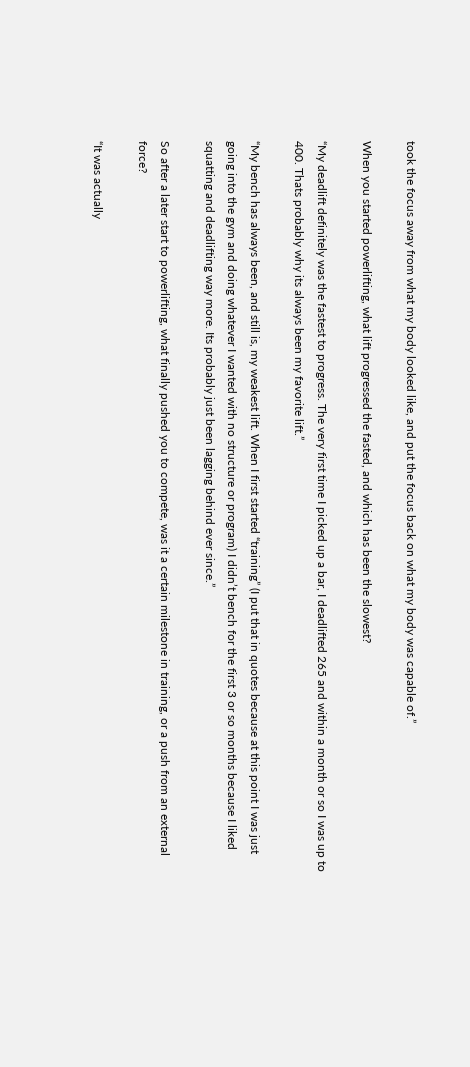took the focus away from what my body looked like, and put the focus back on what my body was capable of.”

When you started powerlifting, what lift progressed the fasted, and which has been the slowest?

“My deadlift definitely was the fastest to progress. The very first time I picked up a bar, I deadlifted 265 and within a month or so I was up to 400. Thats probably why its always been my favorite lift.”

“My bench has always been, and still is, my weakest lift. When I first started “training” (I put that in quotes because at this point I was just going into the gym and doing whatever I wanted with no structure or program) I didn’t bench for the first 3 or so months because I liked squatting and deadlifting way more. Its probably just been lagging behind ever since.”

So after a later start to powerlifting, what finally pushed you to compete, was it a certain milestone in training, or a push from an external force?

“It was actually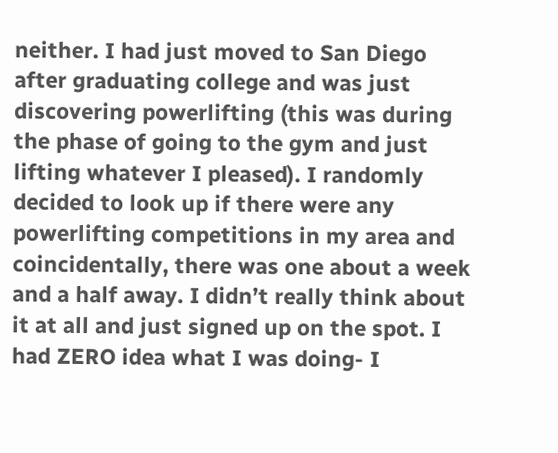neither. I had just moved to San Diego after graduating college and was just discovering powerlifting (this was during the phase of going to the gym and just lifting whatever I pleased). I randomly decided to look up if there were any powerlifting competitions in my area and coincidentally, there was one about a week and a half away. I didn’t really think about it at all and just signed up on the spot. I had ZERO idea what I was doing- I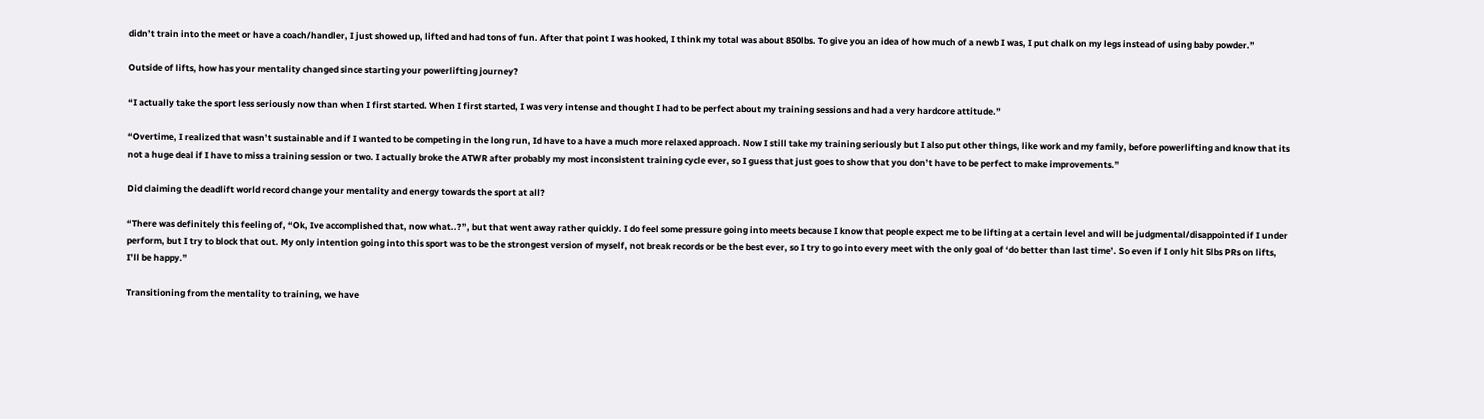didn’t train into the meet or have a coach/handler, I just showed up, lifted and had tons of fun. After that point I was hooked, I think my total was about 850lbs. To give you an idea of how much of a newb I was, I put chalk on my legs instead of using baby powder.”

Outside of lifts, how has your mentality changed since starting your powerlifting journey?

“I actually take the sport less seriously now than when I first started. When I first started, I was very intense and thought I had to be perfect about my training sessions and had a very hardcore attitude.”

“Overtime, I realized that wasn’t sustainable and if I wanted to be competing in the long run, Id have to a have a much more relaxed approach. Now I still take my training seriously but I also put other things, like work and my family, before powerlifting and know that its not a huge deal if I have to miss a training session or two. I actually broke the ATWR after probably my most inconsistent training cycle ever, so I guess that just goes to show that you don’t have to be perfect to make improvements.”

Did claiming the deadlift world record change your mentality and energy towards the sport at all?

“There was definitely this feeling of, “Ok, Ive accomplished that, now what..?”, but that went away rather quickly. I do feel some pressure going into meets because I know that people expect me to be lifting at a certain level and will be judgmental/disappointed if I under perform, but I try to block that out. My only intention going into this sport was to be the strongest version of myself, not break records or be the best ever, so I try to go into every meet with the only goal of ‘do better than last time’. So even if I only hit 5lbs PRs on lifts, I’ll be happy.”

Transitioning from the mentality to training, we have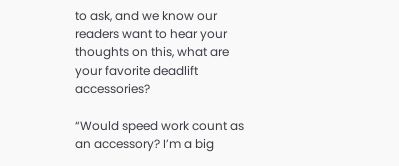to ask, and we know our readers want to hear your thoughts on this, what are your favorite deadlift accessories?

“Would speed work count as an accessory? I’m a big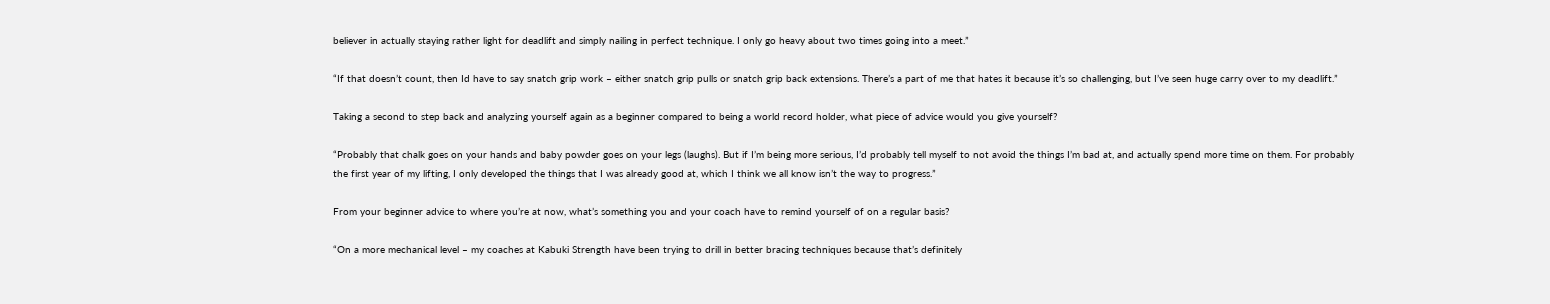believer in actually staying rather light for deadlift and simply nailing in perfect technique. I only go heavy about two times going into a meet.”

“If that doesn’t count, then Id have to say snatch grip work – either snatch grip pulls or snatch grip back extensions. There’s a part of me that hates it because it’s so challenging, but I’ve seen huge carry over to my deadlift.”

Taking a second to step back and analyzing yourself again as a beginner compared to being a world record holder, what piece of advice would you give yourself?

“Probably that chalk goes on your hands and baby powder goes on your legs (laughs). But if I’m being more serious, I’d probably tell myself to not avoid the things I’m bad at, and actually spend more time on them. For probably the first year of my lifting, I only developed the things that I was already good at, which I think we all know isn’t the way to progress.”

From your beginner advice to where you’re at now, what’s something you and your coach have to remind yourself of on a regular basis?

“On a more mechanical level – my coaches at Kabuki Strength have been trying to drill in better bracing techniques because that’s definitely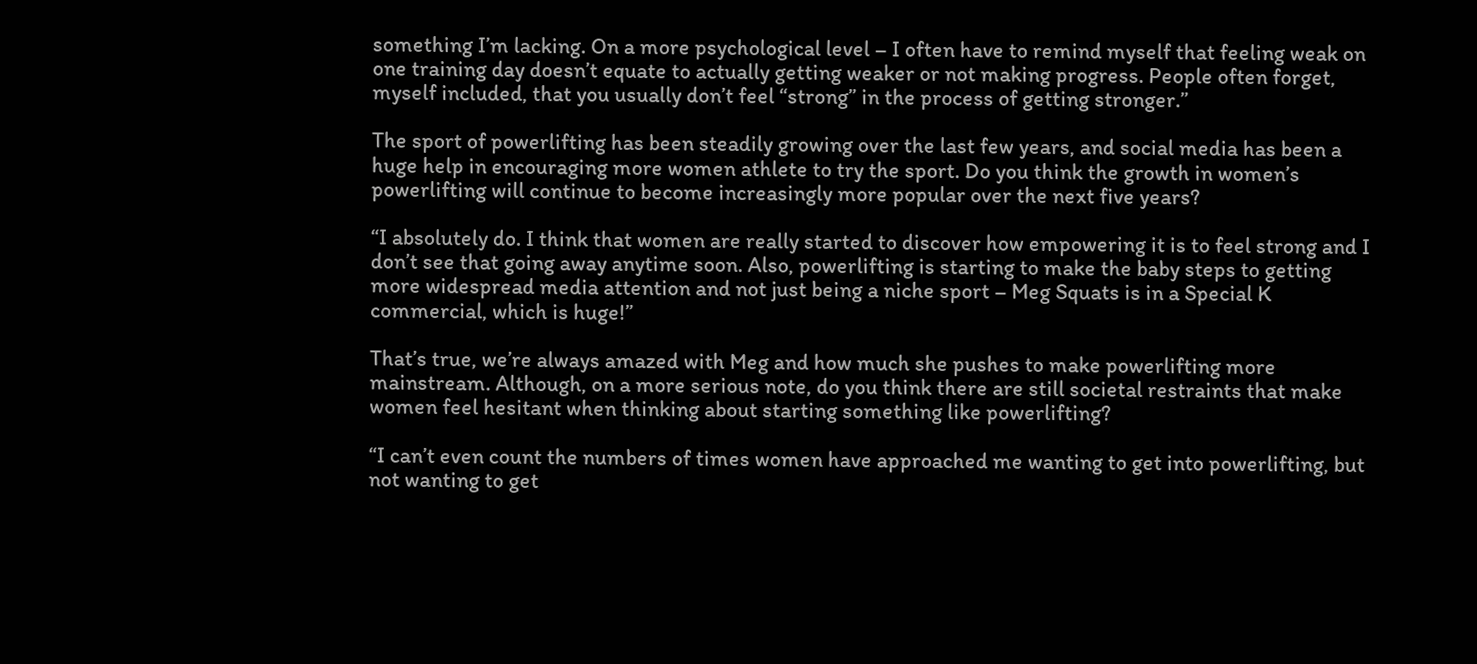something I’m lacking. On a more psychological level – I often have to remind myself that feeling weak on one training day doesn’t equate to actually getting weaker or not making progress. People often forget, myself included, that you usually don’t feel “strong” in the process of getting stronger.”

The sport of powerlifting has been steadily growing over the last few years, and social media has been a huge help in encouraging more women athlete to try the sport. Do you think the growth in women’s powerlifting will continue to become increasingly more popular over the next five years?

“I absolutely do. I think that women are really started to discover how empowering it is to feel strong and I don’t see that going away anytime soon. Also, powerlifting is starting to make the baby steps to getting more widespread media attention and not just being a niche sport – Meg Squats is in a Special K commercial, which is huge!”

That’s true, we’re always amazed with Meg and how much she pushes to make powerlifting more mainstream. Although, on a more serious note, do you think there are still societal restraints that make women feel hesitant when thinking about starting something like powerlifting?

“I can’t even count the numbers of times women have approached me wanting to get into powerlifting, but not wanting to get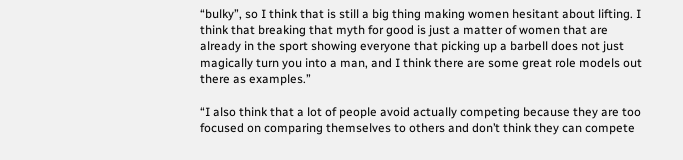“bulky”, so I think that is still a big thing making women hesitant about lifting. I think that breaking that myth for good is just a matter of women that are already in the sport showing everyone that picking up a barbell does not just magically turn you into a man, and I think there are some great role models out there as examples.”

“I also think that a lot of people avoid actually competing because they are too focused on comparing themselves to others and don’t think they can compete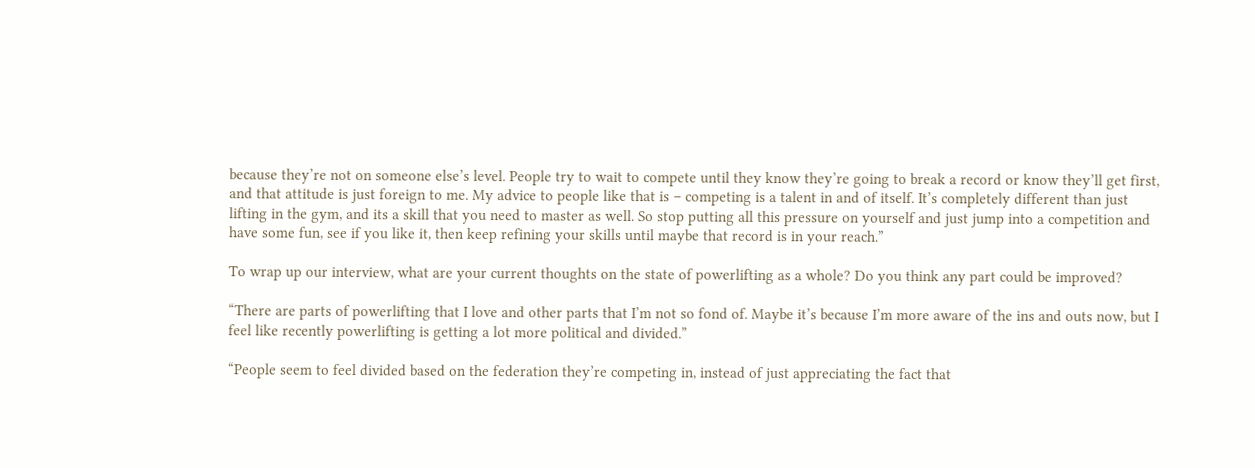because they’re not on someone else’s level. People try to wait to compete until they know they’re going to break a record or know they’ll get first, and that attitude is just foreign to me. My advice to people like that is – competing is a talent in and of itself. It’s completely different than just lifting in the gym, and its a skill that you need to master as well. So stop putting all this pressure on yourself and just jump into a competition and have some fun, see if you like it, then keep refining your skills until maybe that record is in your reach.”

To wrap up our interview, what are your current thoughts on the state of powerlifting as a whole? Do you think any part could be improved?

“There are parts of powerlifting that I love and other parts that I’m not so fond of. Maybe it’s because I’m more aware of the ins and outs now, but I feel like recently powerlifting is getting a lot more political and divided.”

“People seem to feel divided based on the federation they’re competing in, instead of just appreciating the fact that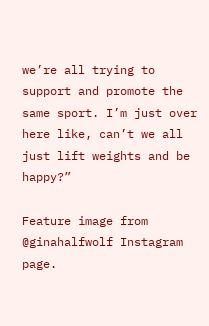we’re all trying to support and promote the same sport. I’m just over here like, can’t we all just lift weights and be happy?”

Feature image from @ginahalfwolf Instagram page.